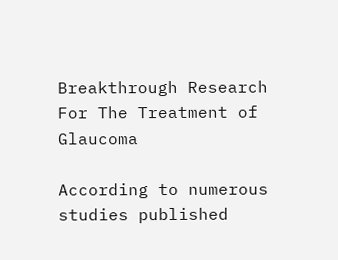Breakthrough Research For The Treatment of Glaucoma

According to numerous studies published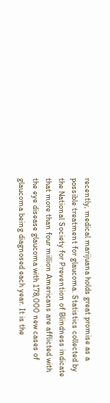recently, medical marijuana holds great promise as a possible treatment for glaucoma. Statistics collected by the National Society for Prevention of Blindness indicate that more than four million Americans are afflicted with the eye disease glaucoma with 178,000 new cases of glaucoma being diagnosed each year. It is the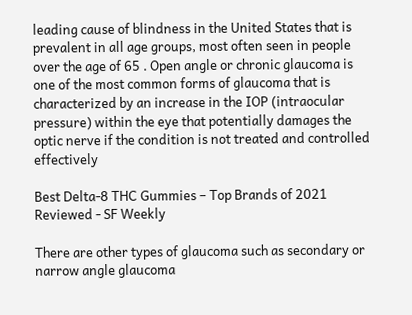leading cause of blindness in the United States that is prevalent in all age groups, most often seen in people over the age of 65 . Open angle or chronic glaucoma is one of the most common forms of glaucoma that is characterized by an increase in the IOP (intraocular pressure) within the eye that potentially damages the optic nerve if the condition is not treated and controlled effectively

Best Delta-8 THC Gummies – Top Brands of 2021 Reviewed - SF Weekly

There are other types of glaucoma such as secondary or narrow angle glaucoma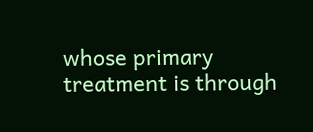whose primary treatment is through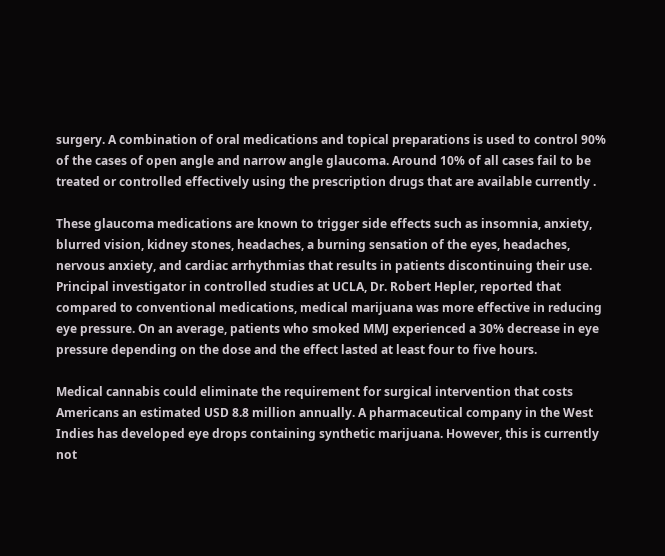surgery. A combination of oral medications and topical preparations is used to control 90% of the cases of open angle and narrow angle glaucoma. Around 10% of all cases fail to be treated or controlled effectively using the prescription drugs that are available currently .

These glaucoma medications are known to trigger side effects such as insomnia, anxiety, blurred vision, kidney stones, headaches, a burning sensation of the eyes, headaches, nervous anxiety, and cardiac arrhythmias that results in patients discontinuing their use. Principal investigator in controlled studies at UCLA, Dr. Robert Hepler, reported that compared to conventional medications, medical marijuana was more effective in reducing eye pressure. On an average, patients who smoked MMJ experienced a 30% decrease in eye pressure depending on the dose and the effect lasted at least four to five hours.

Medical cannabis could eliminate the requirement for surgical intervention that costs Americans an estimated USD 8.8 million annually. A pharmaceutical company in the West Indies has developed eye drops containing synthetic marijuana. However, this is currently not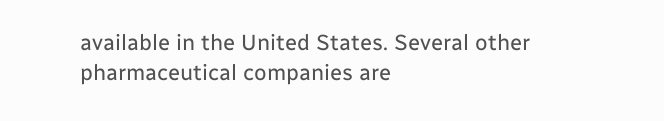available in the United States. Several other pharmaceutical companies are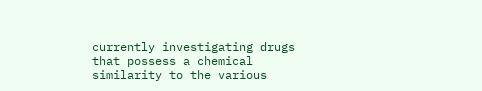currently investigating drugs that possess a chemical similarity to the various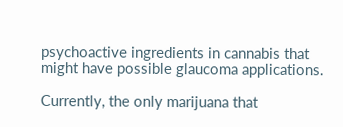psychoactive ingredients in cannabis that might have possible glaucoma applications.

Currently, the only marijuana that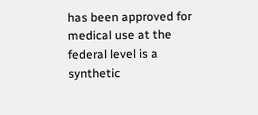has been approved for medical use at the federal level is a synthetic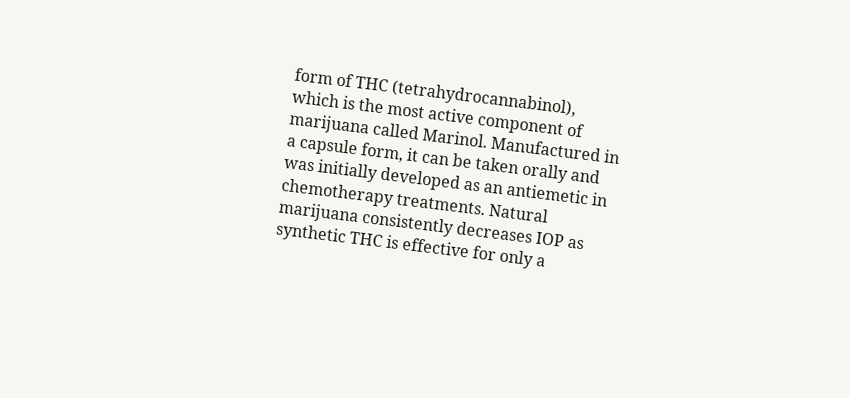form of THC (tetrahydrocannabinol), which is the most active component of marijuana called Marinol. Manufactured in a capsule form, it can be taken orally and was initially developed as an antiemetic in chemotherapy treatments. Natural marijuana consistently decreases IOP as synthetic THC is effective for only a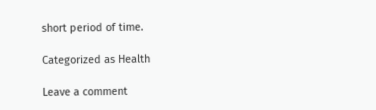short period of time.

Categorized as Health

Leave a comment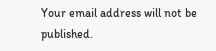Your email address will not be published.